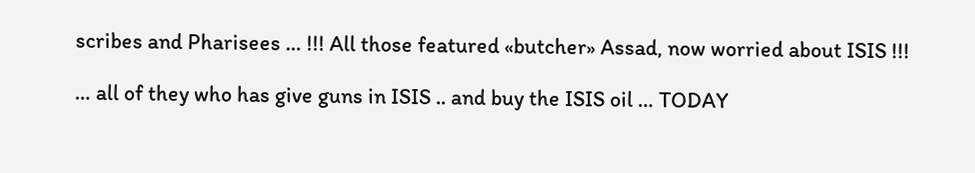scribes and Pharisees … !!! All those featured «butcher» Assad, now worried about ISIS !!!

… all of they who has give guns in ISIS .. and buy the ISIS oil … TODAY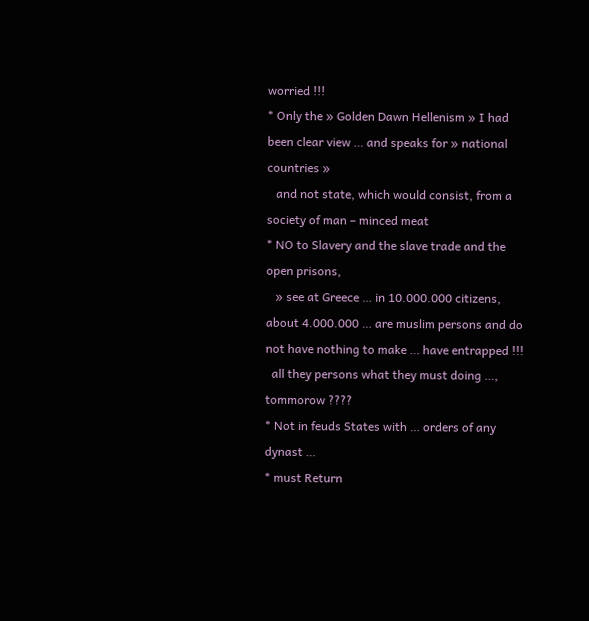worried !!!
* Only the » Golden Dawn Hellenism » I had been clear view … and speaks for » national countries »
   and not state, which would consist, from a society of man – minced meat
* NO to Slavery and the slave trade and the open prisons,
   » see at Greece … in 10.000.000 citizens,
about 4.000.000 … are muslim persons and do not have nothing to make … have entrapped !!!
  all they persons what they must doing …, tommorow ????
* Not in feuds States with … orders of any dynast …
* must Return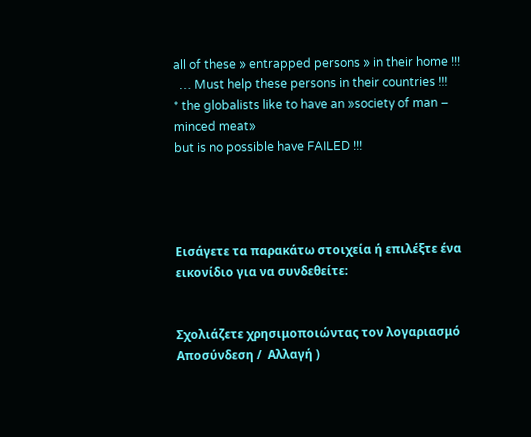all of these » entrapped persons » in their home !!!
  … Must help these persons in their countries !!!
* the globalists like to have an »society of man – minced meat»
but is no possible have FAILED !!!




Εισάγετε τα παρακάτω στοιχεία ή επιλέξτε ένα εικονίδιο για να συνδεθείτε:


Σχολιάζετε χρησιμοποιώντας τον λογαριασμό Αποσύνδεση /  Αλλαγή )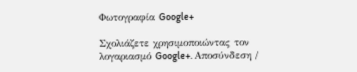Φωτογραφία Google+

Σχολιάζετε χρησιμοποιώντας τον λογαριασμό Google+. Αποσύνδεση /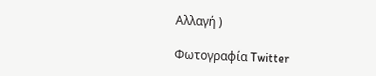Αλλαγή )

Φωτογραφία Twitter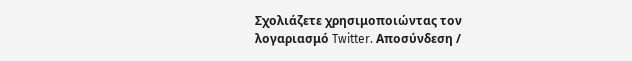Σχολιάζετε χρησιμοποιώντας τον λογαριασμό Twitter. Αποσύνδεση /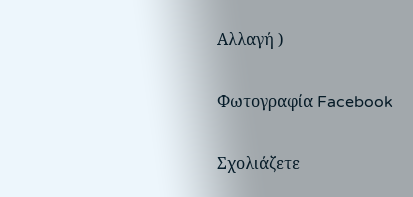Αλλαγή )

Φωτογραφία Facebook

Σχολιάζετε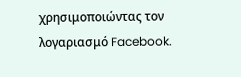χρησιμοποιώντας τον λογαριασμό Facebook.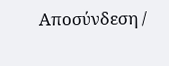Αποσύνδεση /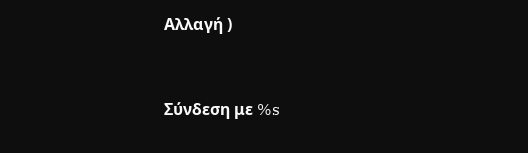Αλλαγή )


Σύνδεση με %s